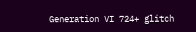Generation VI 724+ glitch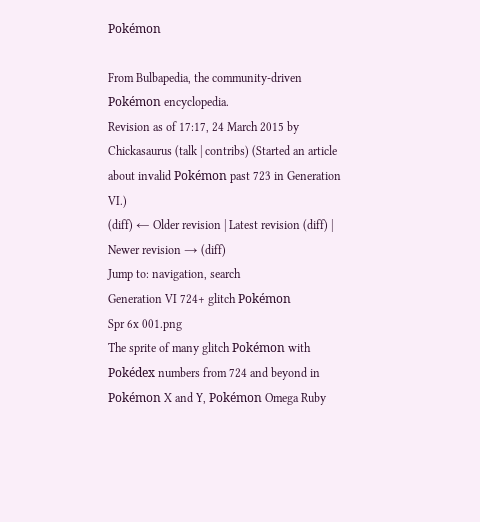Pokémon

From Bulbapedia, the community-driven Pokémon encyclopedia.
Revision as of 17:17, 24 March 2015 by Chickasaurus (talk | contribs) (Started an article about invalid Pokémon past 723 in Generation VI.)
(diff) ← Older revision | Latest revision (diff) | Newer revision → (diff)
Jump to: navigation, search
Generation VI 724+ glitch Pokémon
Spr 6x 001.png
The sprite of many glitch Pokémon with Pokédex numbers from 724 and beyond in Pokémon X and Y, Pokémon Omega Ruby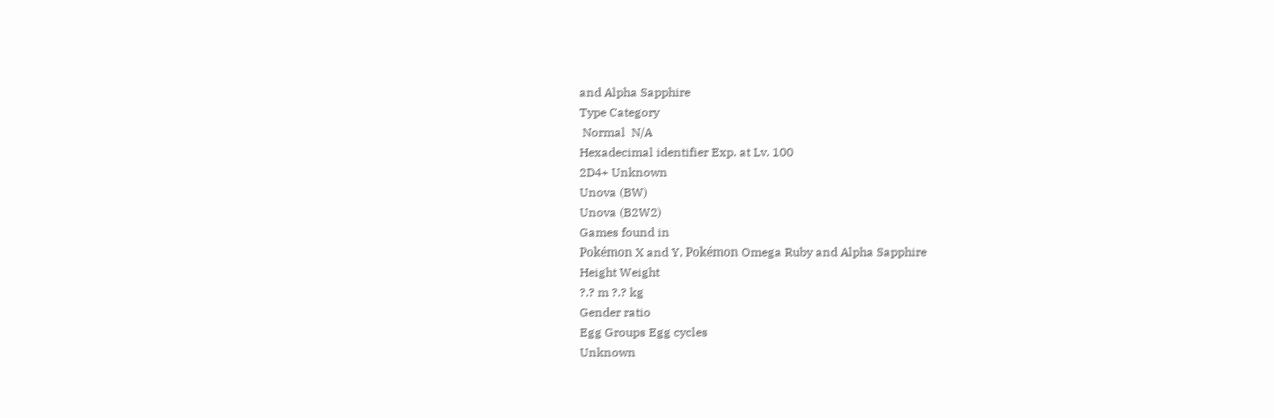and Alpha Sapphire
Type Category
 Normal  N/A
Hexadecimal identifier Exp. at Lv. 100
2D4+ Unknown
Unova (BW)
Unova (B2W2)
Games found in
Pokémon X and Y, Pokémon Omega Ruby and Alpha Sapphire
Height Weight
?.? m ?.? kg
Gender ratio
Egg Groups Egg cycles
Unknown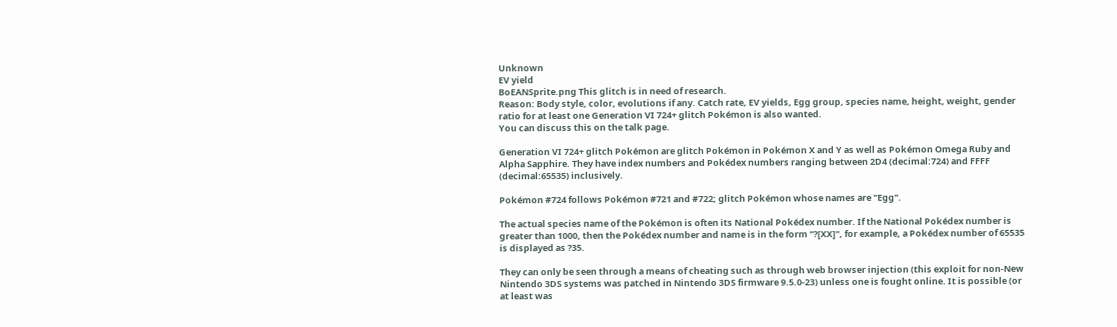Unknown
EV yield
BoEANSprite.png This glitch is in need of research.
Reason: Body style, color, evolutions if any. Catch rate, EV yields, Egg group, species name, height, weight, gender ratio for at least one Generation VI 724+ glitch Pokémon is also wanted.
You can discuss this on the talk page.

Generation VI 724+ glitch Pokémon are glitch Pokémon in Pokémon X and Y as well as Pokémon Omega Ruby and Alpha Sapphire. They have index numbers and Pokédex numbers ranging between 2D4 (decimal:724) and FFFF (decimal:65535) inclusively.

Pokémon #724 follows Pokémon #721 and #722; glitch Pokémon whose names are "Egg".

The actual species name of the Pokémon is often its National Pokédex number. If the National Pokédex number is greater than 1000, then the Pokédex number and name is in the form "?[XX]", for example, a Pokédex number of 65535 is displayed as ?35.

They can only be seen through a means of cheating such as through web browser injection (this exploit for non-New Nintendo 3DS systems was patched in Nintendo 3DS firmware 9.5.0-23) unless one is fought online. It is possible (or at least was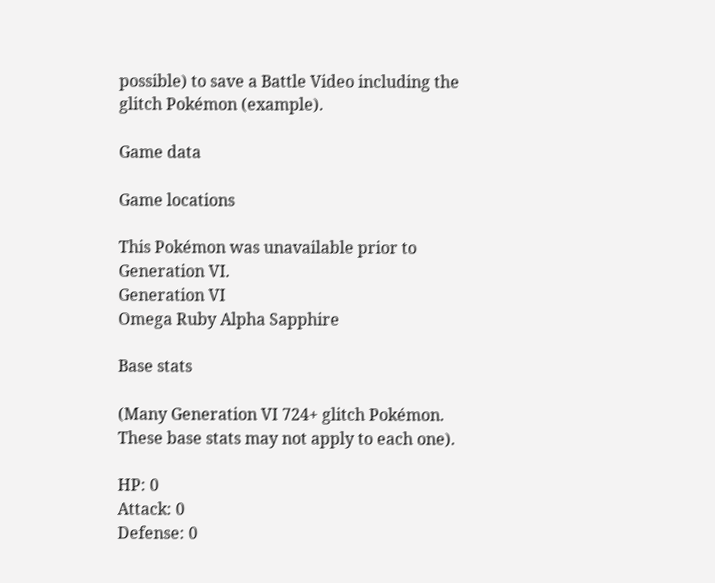possible) to save a Battle Video including the glitch Pokémon (example).

Game data

Game locations

This Pokémon was unavailable prior to Generation VI.
Generation VI
Omega Ruby Alpha Sapphire

Base stats

(Many Generation VI 724+ glitch Pokémon. These base stats may not apply to each one).

HP: 0
Attack: 0
Defense: 0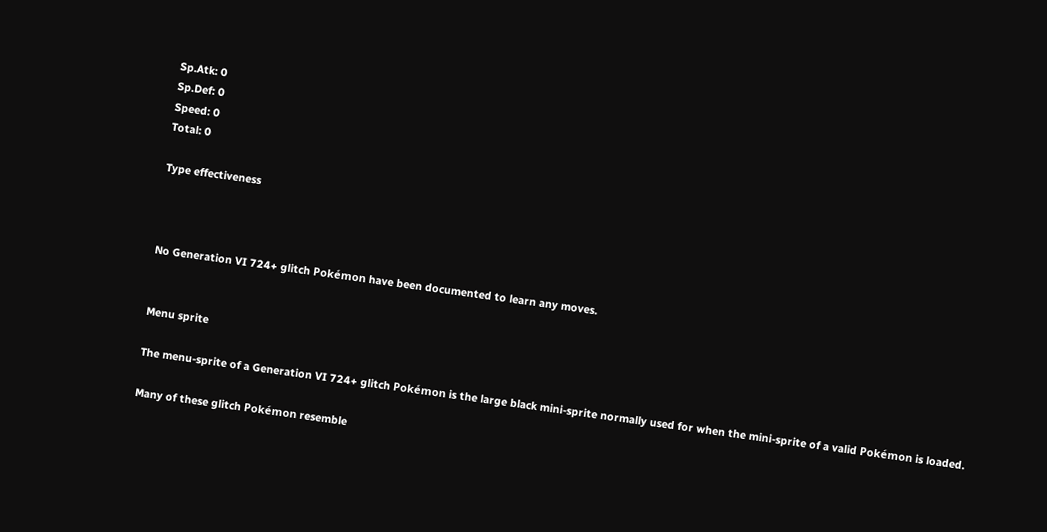Sp.Atk: 0
Sp.Def: 0
Speed: 0
Total: 0

Type effectiveness



No Generation VI 724+ glitch Pokémon have been documented to learn any moves.


Menu sprite

The menu-sprite of a Generation VI 724+ glitch Pokémon is the large black mini-sprite normally used for when the mini-sprite of a valid Pokémon is loaded.

Many of these glitch Pokémon resemble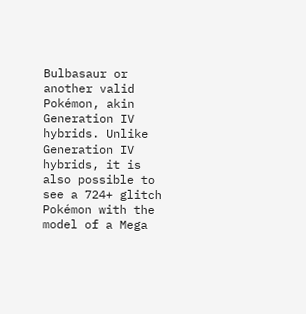Bulbasaur or another valid Pokémon, akin Generation IV hybrids. Unlike Generation IV hybrids, it is also possible to see a 724+ glitch Pokémon with the model of a Mega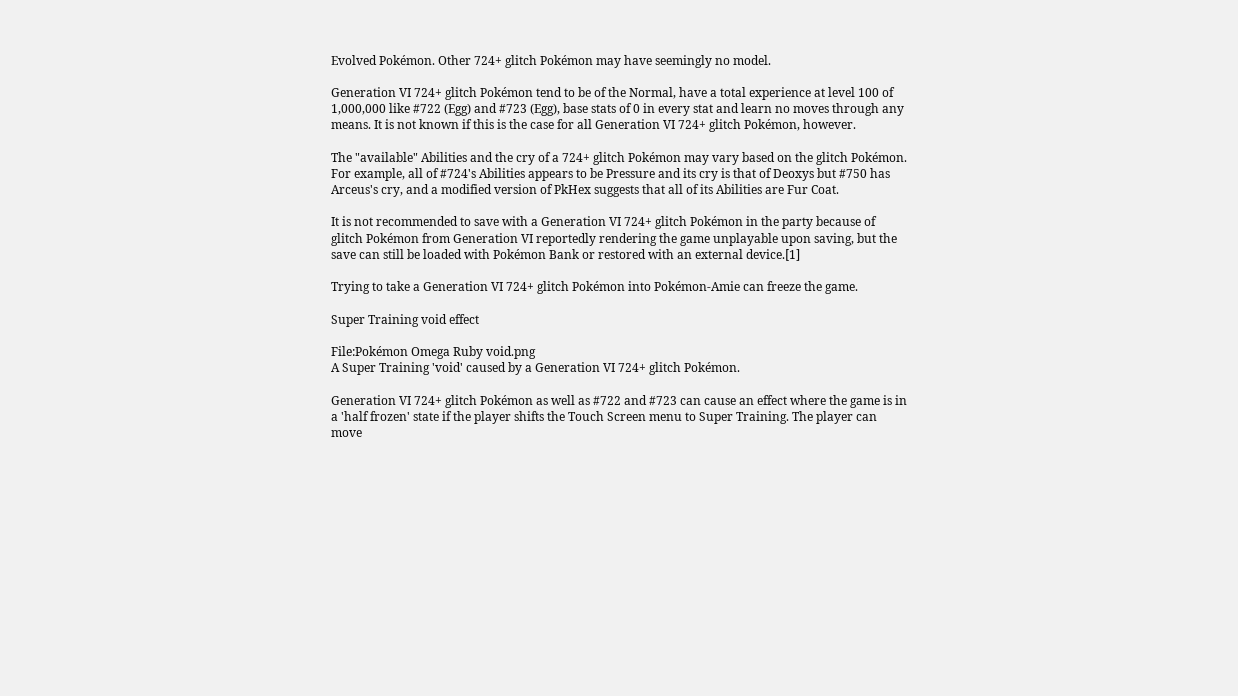Evolved Pokémon. Other 724+ glitch Pokémon may have seemingly no model.

Generation VI 724+ glitch Pokémon tend to be of the Normal, have a total experience at level 100 of 1,000,000 like #722 (Egg) and #723 (Egg), base stats of 0 in every stat and learn no moves through any means. It is not known if this is the case for all Generation VI 724+ glitch Pokémon, however.

The "available" Abilities and the cry of a 724+ glitch Pokémon may vary based on the glitch Pokémon. For example, all of #724's Abilities appears to be Pressure and its cry is that of Deoxys but #750 has Arceus's cry, and a modified version of PkHex suggests that all of its Abilities are Fur Coat.

It is not recommended to save with a Generation VI 724+ glitch Pokémon in the party because of glitch Pokémon from Generation VI reportedly rendering the game unplayable upon saving, but the save can still be loaded with Pokémon Bank or restored with an external device.[1]

Trying to take a Generation VI 724+ glitch Pokémon into Pokémon-Amie can freeze the game.

Super Training void effect

File:Pokémon Omega Ruby void.png
A Super Training 'void' caused by a Generation VI 724+ glitch Pokémon.

Generation VI 724+ glitch Pokémon as well as #722 and #723 can cause an effect where the game is in a 'half frozen' state if the player shifts the Touch Screen menu to Super Training. The player can move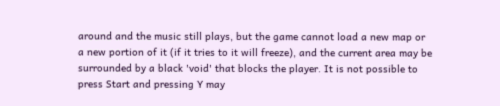around and the music still plays, but the game cannot load a new map or a new portion of it (if it tries to it will freeze), and the current area may be surrounded by a black 'void' that blocks the player. It is not possible to press Start and pressing Y may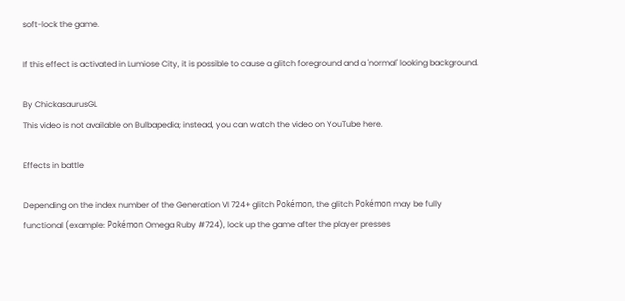soft-lock the game.

If this effect is activated in Lumiose City, it is possible to cause a glitch foreground and a 'normal' looking background.

By ChickasaurusGL
This video is not available on Bulbapedia; instead, you can watch the video on YouTube here.

Effects in battle

Depending on the index number of the Generation VI 724+ glitch Pokémon, the glitch Pokémon may be fully functional (example: Pokémon Omega Ruby #724), lock up the game after the player presses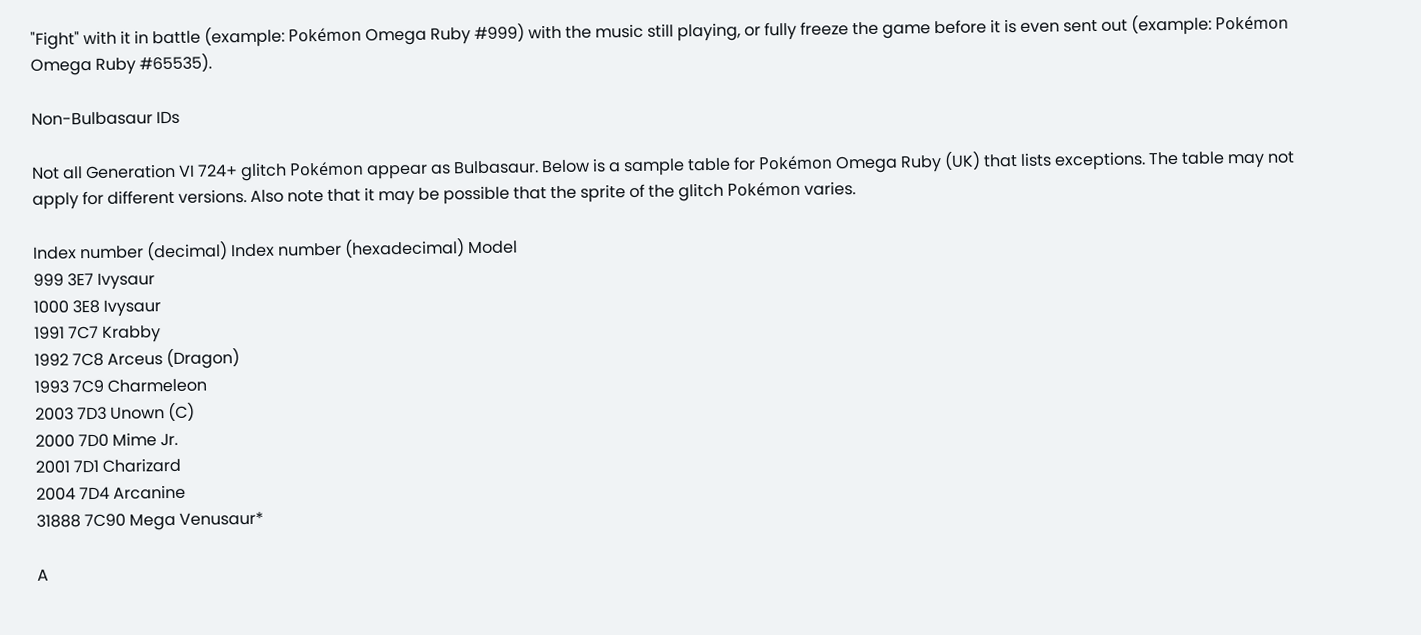"Fight" with it in battle (example: Pokémon Omega Ruby #999) with the music still playing, or fully freeze the game before it is even sent out (example: Pokémon Omega Ruby #65535).

Non-Bulbasaur IDs

Not all Generation VI 724+ glitch Pokémon appear as Bulbasaur. Below is a sample table for Pokémon Omega Ruby (UK) that lists exceptions. The table may not apply for different versions. Also note that it may be possible that the sprite of the glitch Pokémon varies.

Index number (decimal) Index number (hexadecimal) Model
999 3E7 Ivysaur
1000 3E8 Ivysaur
1991 7C7 Krabby
1992 7C8 Arceus (Dragon)
1993 7C9 Charmeleon
2003 7D3 Unown (C)
2000 7D0 Mime Jr.
2001 7D1 Charizard
2004 7D4 Arcanine
31888 7C90 Mega Venusaur*

A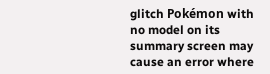glitch Pokémon with no model on its summary screen may cause an error where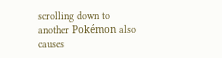scrolling down to another Pokémon also causes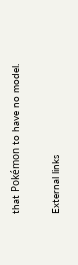that Pokémon to have no model.

External links